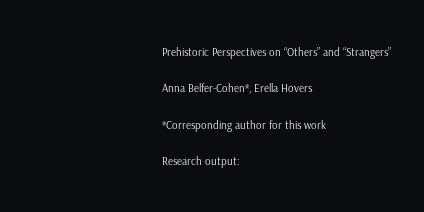Prehistoric Perspectives on “Others” and “Strangers”

Anna Belfer-Cohen*, Erella Hovers

*Corresponding author for this work

Research output: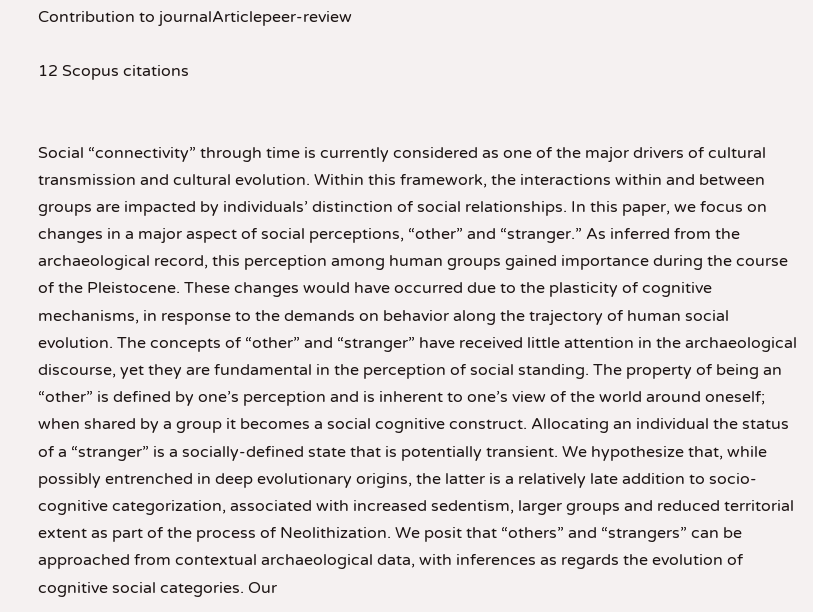Contribution to journalArticlepeer-review

12 Scopus citations


Social “connectivity” through time is currently considered as one of the major drivers of cultural transmission and cultural evolution. Within this framework, the interactions within and between groups are impacted by individuals’ distinction of social relationships. In this paper, we focus on changes in a major aspect of social perceptions, “other” and “stranger.” As inferred from the archaeological record, this perception among human groups gained importance during the course of the Pleistocene. These changes would have occurred due to the plasticity of cognitive mechanisms, in response to the demands on behavior along the trajectory of human social evolution. The concepts of “other” and “stranger” have received little attention in the archaeological discourse, yet they are fundamental in the perception of social standing. The property of being an “other” is defined by one’s perception and is inherent to one’s view of the world around oneself; when shared by a group it becomes a social cognitive construct. Allocating an individual the status of a “stranger” is a socially-defined state that is potentially transient. We hypothesize that, while possibly entrenched in deep evolutionary origins, the latter is a relatively late addition to socio-cognitive categorization, associated with increased sedentism, larger groups and reduced territorial extent as part of the process of Neolithization. We posit that “others” and “strangers” can be approached from contextual archaeological data, with inferences as regards the evolution of cognitive social categories. Our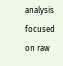analysis focused on raw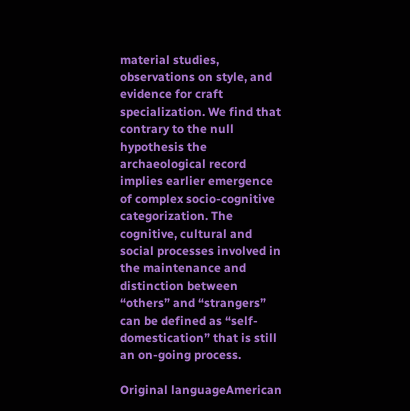material studies, observations on style, and evidence for craft specialization. We find that contrary to the null hypothesis the archaeological record implies earlier emergence of complex socio-cognitive categorization. The cognitive, cultural and social processes involved in the maintenance and distinction between “others” and “strangers” can be defined as “self-domestication” that is still an on-going process.

Original languageAmerican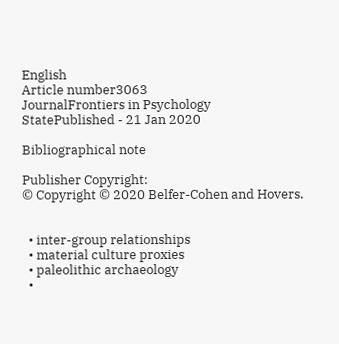English
Article number3063
JournalFrontiers in Psychology
StatePublished - 21 Jan 2020

Bibliographical note

Publisher Copyright:
© Copyright © 2020 Belfer-Cohen and Hovers.


  • inter-group relationships
  • material culture proxies
  • paleolithic archaeology
  •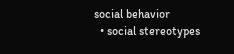social behavior
  • social stereotypes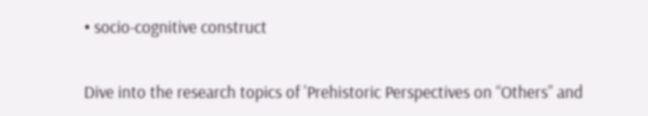• socio-cognitive construct


Dive into the research topics of 'Prehistoric Perspectives on “Others” and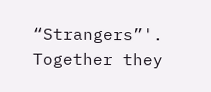“Strangers”'. Together they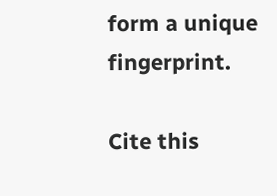form a unique fingerprint.

Cite this